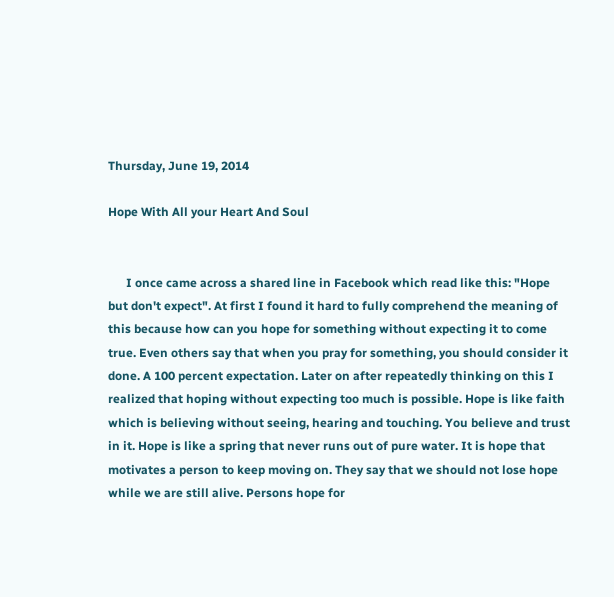Thursday, June 19, 2014

Hope With All your Heart And Soul


      I once came across a shared line in Facebook which read like this: "Hope but don't expect". At first I found it hard to fully comprehend the meaning of this because how can you hope for something without expecting it to come true. Even others say that when you pray for something, you should consider it done. A 100 percent expectation. Later on after repeatedly thinking on this I realized that hoping without expecting too much is possible. Hope is like faith which is believing without seeing, hearing and touching. You believe and trust in it. Hope is like a spring that never runs out of pure water. It is hope that motivates a person to keep moving on. They say that we should not lose hope while we are still alive. Persons hope for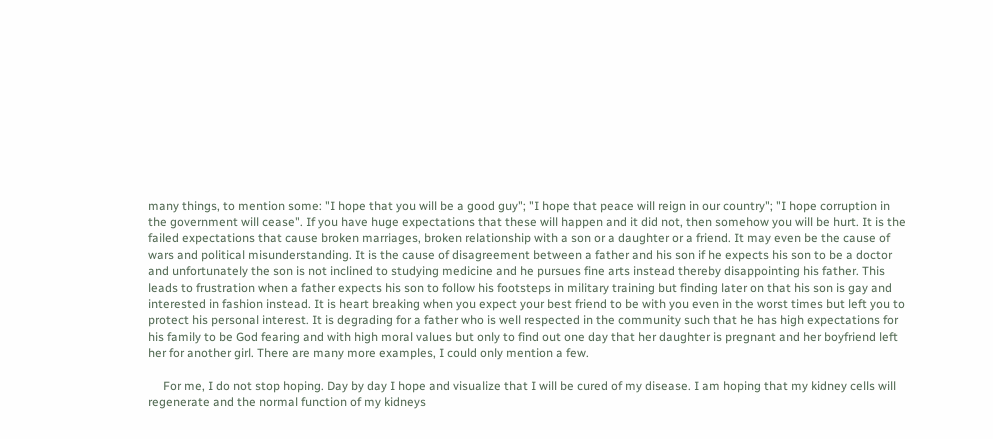many things, to mention some: "I hope that you will be a good guy"; "I hope that peace will reign in our country"; "I hope corruption in the government will cease". If you have huge expectations that these will happen and it did not, then somehow you will be hurt. It is the failed expectations that cause broken marriages, broken relationship with a son or a daughter or a friend. It may even be the cause of wars and political misunderstanding. It is the cause of disagreement between a father and his son if he expects his son to be a doctor and unfortunately the son is not inclined to studying medicine and he pursues fine arts instead thereby disappointing his father. This leads to frustration when a father expects his son to follow his footsteps in military training but finding later on that his son is gay and interested in fashion instead. It is heart breaking when you expect your best friend to be with you even in the worst times but left you to protect his personal interest. It is degrading for a father who is well respected in the community such that he has high expectations for his family to be God fearing and with high moral values but only to find out one day that her daughter is pregnant and her boyfriend left her for another girl. There are many more examples, I could only mention a few.

     For me, I do not stop hoping. Day by day I hope and visualize that I will be cured of my disease. I am hoping that my kidney cells will regenerate and the normal function of my kidneys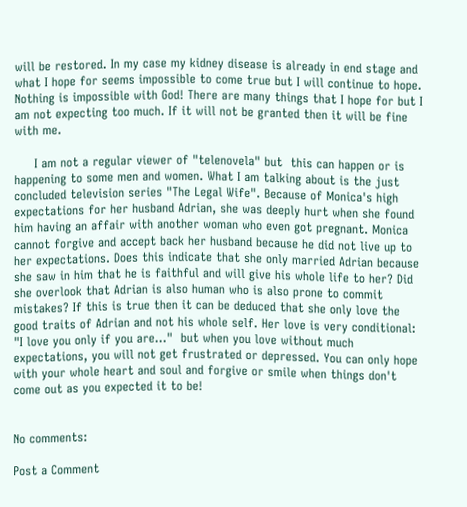will be restored. In my case my kidney disease is already in end stage and what I hope for seems impossible to come true but I will continue to hope. Nothing is impossible with God! There are many things that I hope for but I am not expecting too much. If it will not be granted then it will be fine with me.

     I am not a regular viewer of "telenovela" but  this can happen or is happening to some men and women. What I am talking about is the just concluded television series "The Legal Wife". Because of Monica's high expectations for her husband Adrian, she was deeply hurt when she found him having an affair with another woman who even got pregnant. Monica cannot forgive and accept back her husband because he did not live up to her expectations. Does this indicate that she only married Adrian because she saw in him that he is faithful and will give his whole life to her? Did she overlook that Adrian is also human who is also prone to commit mistakes? If this is true then it can be deduced that she only love the good traits of Adrian and not his whole self. Her love is very conditional: "I love you only if you are..."  but when you love without much expectations, you will not get frustrated or depressed. You can only hope with your whole heart and soul and forgive or smile when things don't come out as you expected it to be!


No comments:

Post a Comment